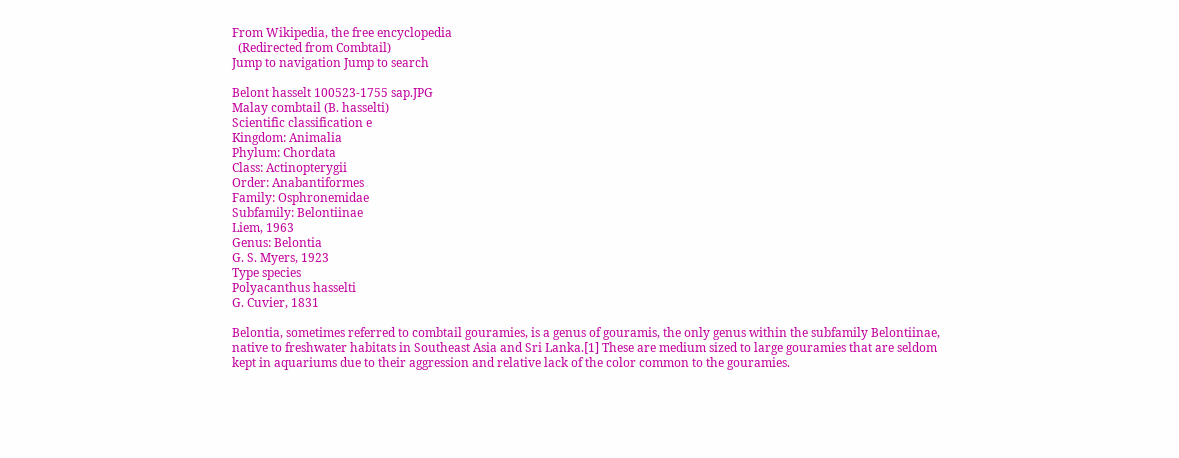From Wikipedia, the free encyclopedia
  (Redirected from Combtail)
Jump to navigation Jump to search

Belont hasselt 100523-1755 sap.JPG
Malay combtail (B. hasselti)
Scientific classification e
Kingdom: Animalia
Phylum: Chordata
Class: Actinopterygii
Order: Anabantiformes
Family: Osphronemidae
Subfamily: Belontiinae
Liem, 1963
Genus: Belontia
G. S. Myers, 1923
Type species
Polyacanthus hasselti
G. Cuvier, 1831

Belontia, sometimes referred to combtail gouramies, is a genus of gouramis, the only genus within the subfamily Belontiinae, native to freshwater habitats in Southeast Asia and Sri Lanka.[1] These are medium sized to large gouramies that are seldom kept in aquariums due to their aggression and relative lack of the color common to the gouramies.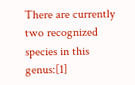There are currently two recognized species in this genus:[1]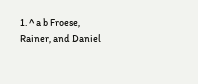1. ^ a b Froese, Rainer, and Daniel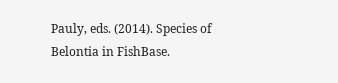Pauly, eds. (2014). Species of Belontia in FishBase.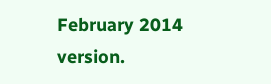February 2014 version.